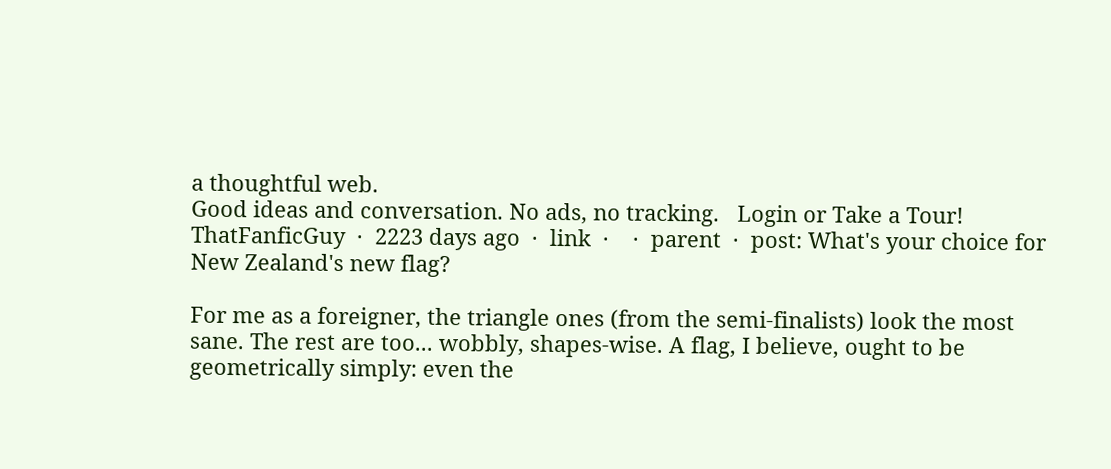a thoughtful web.
Good ideas and conversation. No ads, no tracking.   Login or Take a Tour!
ThatFanficGuy  ·  2223 days ago  ·  link  ·    ·  parent  ·  post: What's your choice for New Zealand's new flag?

For me as a foreigner, the triangle ones (from the semi-finalists) look the most sane. The rest are too... wobbly, shapes-wise. A flag, I believe, ought to be geometrically simply: even the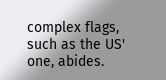complex flags, such as the US' one, abides.